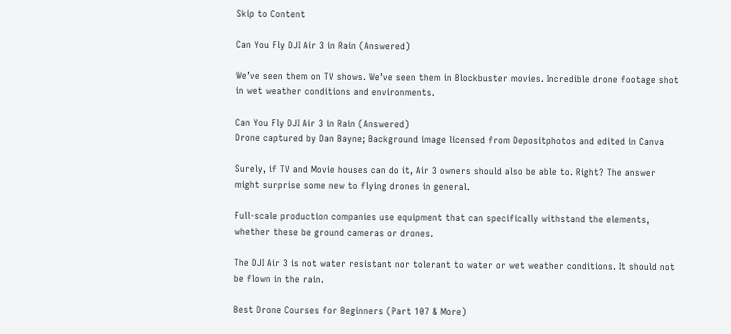Skip to Content

Can You Fly DJI Air 3 in Rain (Answered)

We’ve seen them on TV shows. We’ve seen them in Blockbuster movies. Incredible drone footage shot in wet weather conditions and environments.

Can You Fly DJI Air 3 in Rain (Answered)
Drone captured by Dan Bayne; Background image licensed from Depositphotos and edited in Canva

Surely, if TV and Movie houses can do it, Air 3 owners should also be able to. Right? The answer might surprise some new to flying drones in general.

Full-scale production companies use equipment that can specifically withstand the elements, whether these be ground cameras or drones.

The DJI Air 3 is not water resistant nor tolerant to water or wet weather conditions. It should not be flown in the rain.

Best Drone Courses for Beginners (Part 107 & More)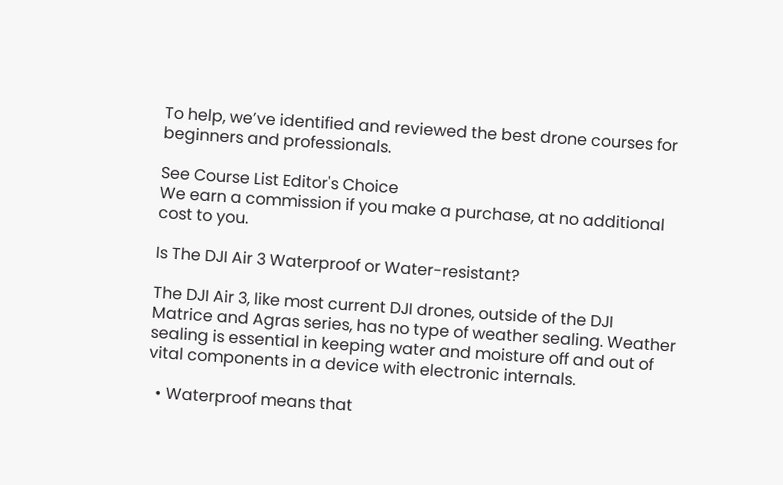To help, we’ve identified and reviewed the best drone courses for beginners and professionals.

See Course List Editor's Choice
We earn a commission if you make a purchase, at no additional cost to you.

Is The DJI Air 3 Waterproof or Water-resistant?

The DJI Air 3, like most current DJI drones, outside of the DJI Matrice and Agras series, has no type of weather sealing. Weather sealing is essential in keeping water and moisture off and out of vital components in a device with electronic internals.

  • Waterproof means that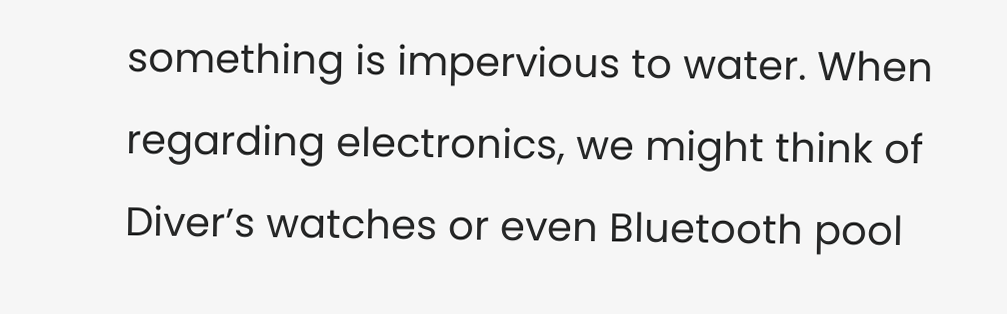something is impervious to water. When regarding electronics, we might think of Diver’s watches or even Bluetooth pool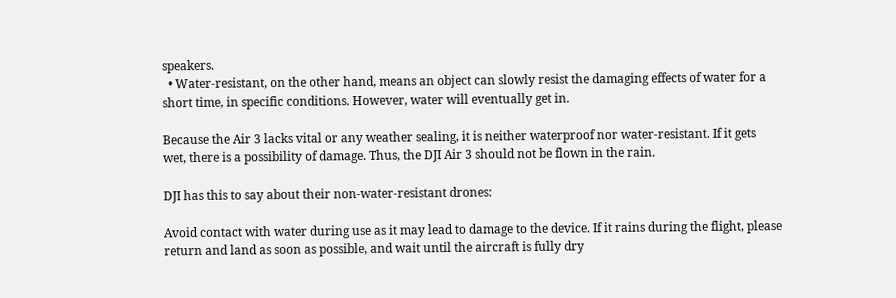speakers.
  • Water-resistant, on the other hand, means an object can slowly resist the damaging effects of water for a short time, in specific conditions. However, water will eventually get in.

Because the Air 3 lacks vital or any weather sealing, it is neither waterproof nor water-resistant. If it gets wet, there is a possibility of damage. Thus, the DJI Air 3 should not be flown in the rain.

DJI has this to say about their non-water-resistant drones:

Avoid contact with water during use as it may lead to damage to the device. If it rains during the flight, please return and land as soon as possible, and wait until the aircraft is fully dry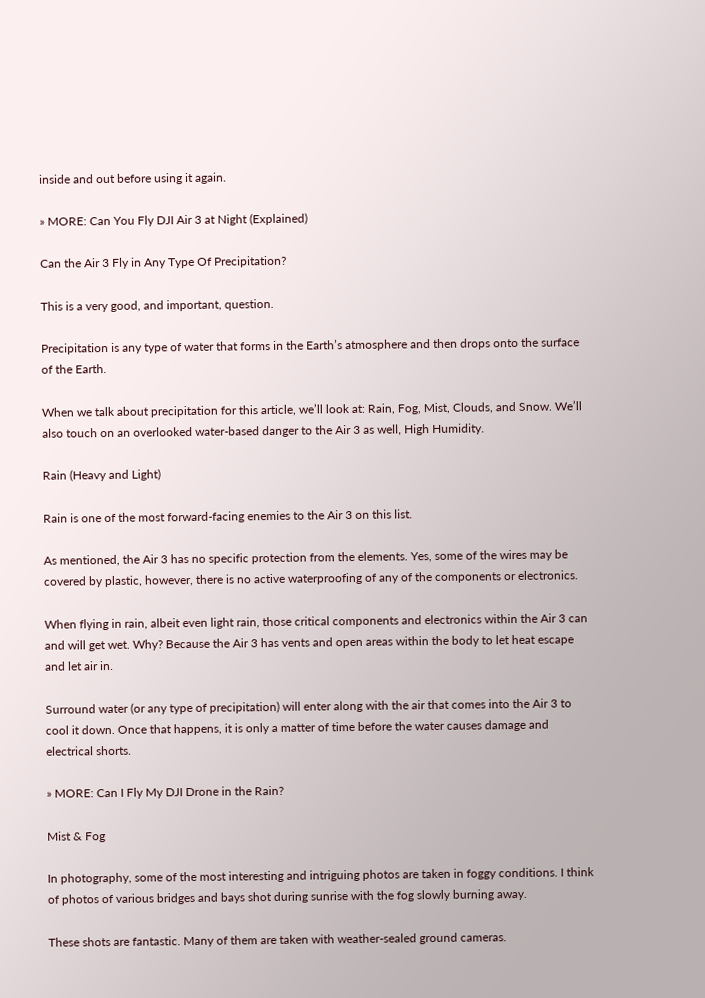inside and out before using it again.

» MORE: Can You Fly DJI Air 3 at Night (Explained)

Can the Air 3 Fly in Any Type Of Precipitation?

This is a very good, and important, question.

Precipitation is any type of water that forms in the Earth’s atmosphere and then drops onto the surface of the Earth.

When we talk about precipitation for this article, we’ll look at: Rain, Fog, Mist, Clouds, and Snow. We’ll also touch on an overlooked water-based danger to the Air 3 as well, High Humidity.

Rain (Heavy and Light)

Rain is one of the most forward-facing enemies to the Air 3 on this list.

As mentioned, the Air 3 has no specific protection from the elements. Yes, some of the wires may be covered by plastic, however, there is no active waterproofing of any of the components or electronics.

When flying in rain, albeit even light rain, those critical components and electronics within the Air 3 can and will get wet. Why? Because the Air 3 has vents and open areas within the body to let heat escape and let air in.

Surround water (or any type of precipitation) will enter along with the air that comes into the Air 3 to cool it down. Once that happens, it is only a matter of time before the water causes damage and electrical shorts.

» MORE: Can I Fly My DJI Drone in the Rain?

Mist & Fog

In photography, some of the most interesting and intriguing photos are taken in foggy conditions. I think of photos of various bridges and bays shot during sunrise with the fog slowly burning away.

These shots are fantastic. Many of them are taken with weather-sealed ground cameras.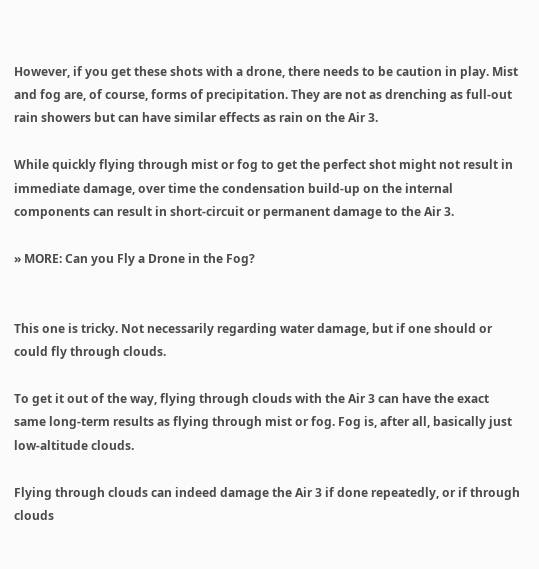However, if you get these shots with a drone, there needs to be caution in play. Mist and fog are, of course, forms of precipitation. They are not as drenching as full-out rain showers but can have similar effects as rain on the Air 3.

While quickly flying through mist or fog to get the perfect shot might not result in immediate damage, over time the condensation build-up on the internal components can result in short-circuit or permanent damage to the Air 3.

» MORE: Can you Fly a Drone in the Fog?


This one is tricky. Not necessarily regarding water damage, but if one should or could fly through clouds.

To get it out of the way, flying through clouds with the Air 3 can have the exact same long-term results as flying through mist or fog. Fog is, after all, basically just low-altitude clouds.

Flying through clouds can indeed damage the Air 3 if done repeatedly, or if through clouds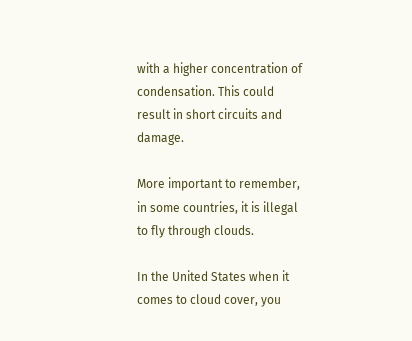with a higher concentration of condensation. This could result in short circuits and damage.

More important to remember, in some countries, it is illegal to fly through clouds.

In the United States when it comes to cloud cover, you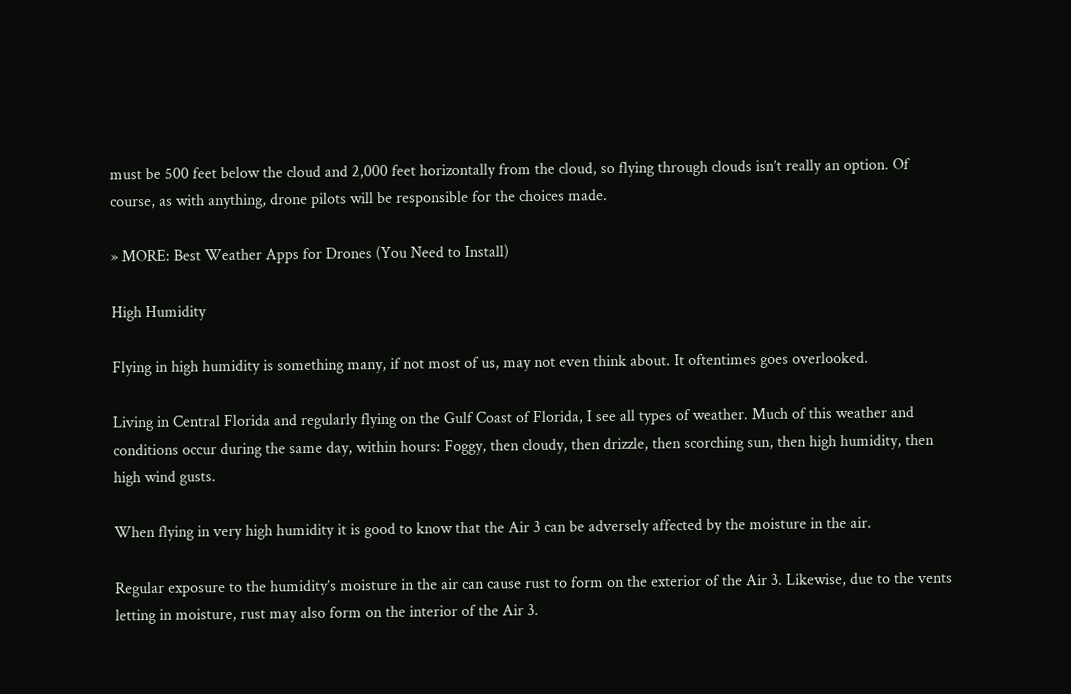must be 500 feet below the cloud and 2,000 feet horizontally from the cloud, so flying through clouds isn’t really an option. Of course, as with anything, drone pilots will be responsible for the choices made.

» MORE: Best Weather Apps for Drones (You Need to Install)

High Humidity

Flying in high humidity is something many, if not most of us, may not even think about. It oftentimes goes overlooked.

Living in Central Florida and regularly flying on the Gulf Coast of Florida, I see all types of weather. Much of this weather and conditions occur during the same day, within hours: Foggy, then cloudy, then drizzle, then scorching sun, then high humidity, then high wind gusts.

When flying in very high humidity it is good to know that the Air 3 can be adversely affected by the moisture in the air.

Regular exposure to the humidity’s moisture in the air can cause rust to form on the exterior of the Air 3. Likewise, due to the vents letting in moisture, rust may also form on the interior of the Air 3.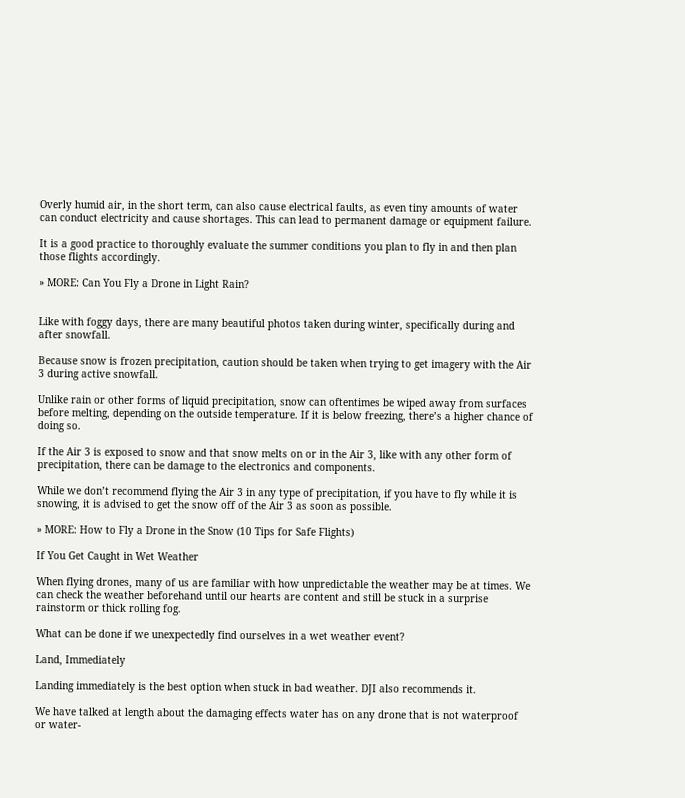Overly humid air, in the short term, can also cause electrical faults, as even tiny amounts of water can conduct electricity and cause shortages. This can lead to permanent damage or equipment failure.

It is a good practice to thoroughly evaluate the summer conditions you plan to fly in and then plan those flights accordingly.

» MORE: Can You Fly a Drone in Light Rain?


Like with foggy days, there are many beautiful photos taken during winter, specifically during and after snowfall.

Because snow is frozen precipitation, caution should be taken when trying to get imagery with the Air 3 during active snowfall.

Unlike rain or other forms of liquid precipitation, snow can oftentimes be wiped away from surfaces before melting, depending on the outside temperature. If it is below freezing, there’s a higher chance of doing so.

If the Air 3 is exposed to snow and that snow melts on or in the Air 3, like with any other form of precipitation, there can be damage to the electronics and components.

While we don’t recommend flying the Air 3 in any type of precipitation, if you have to fly while it is snowing, it is advised to get the snow off of the Air 3 as soon as possible.

» MORE: How to Fly a Drone in the Snow (10 Tips for Safe Flights)

If You Get Caught in Wet Weather

When flying drones, many of us are familiar with how unpredictable the weather may be at times. We can check the weather beforehand until our hearts are content and still be stuck in a surprise rainstorm or thick rolling fog.

What can be done if we unexpectedly find ourselves in a wet weather event?

Land, Immediately

Landing immediately is the best option when stuck in bad weather. DJI also recommends it.

We have talked at length about the damaging effects water has on any drone that is not waterproof or water-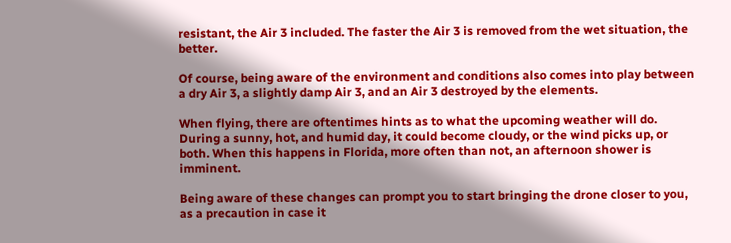resistant, the Air 3 included. The faster the Air 3 is removed from the wet situation, the better.

Of course, being aware of the environment and conditions also comes into play between a dry Air 3, a slightly damp Air 3, and an Air 3 destroyed by the elements.

When flying, there are oftentimes hints as to what the upcoming weather will do. During a sunny, hot, and humid day, it could become cloudy, or the wind picks up, or both. When this happens in Florida, more often than not, an afternoon shower is imminent.

Being aware of these changes can prompt you to start bringing the drone closer to you, as a precaution in case it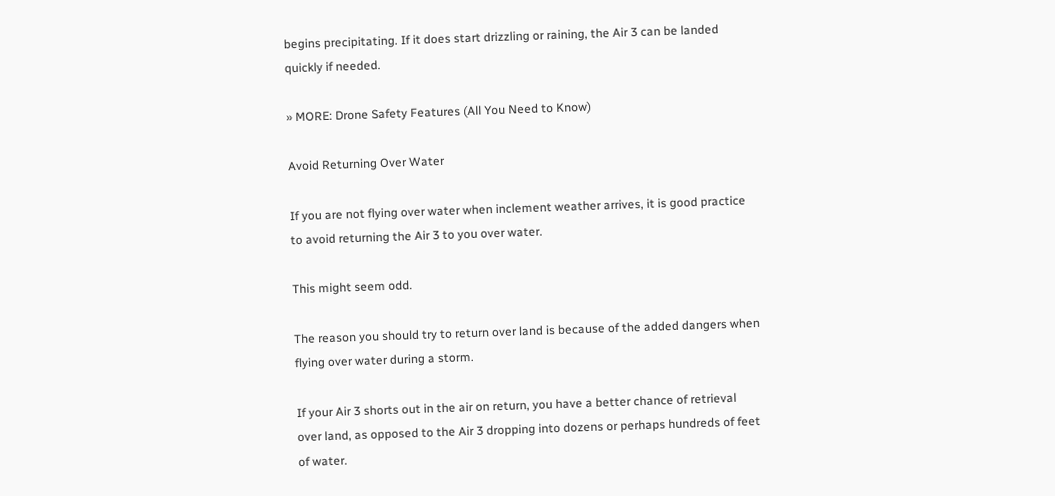begins precipitating. If it does start drizzling or raining, the Air 3 can be landed quickly if needed.

» MORE: Drone Safety Features (All You Need to Know)

Avoid Returning Over Water

If you are not flying over water when inclement weather arrives, it is good practice to avoid returning the Air 3 to you over water.

This might seem odd.

The reason you should try to return over land is because of the added dangers when flying over water during a storm.

If your Air 3 shorts out in the air on return, you have a better chance of retrieval over land, as opposed to the Air 3 dropping into dozens or perhaps hundreds of feet of water.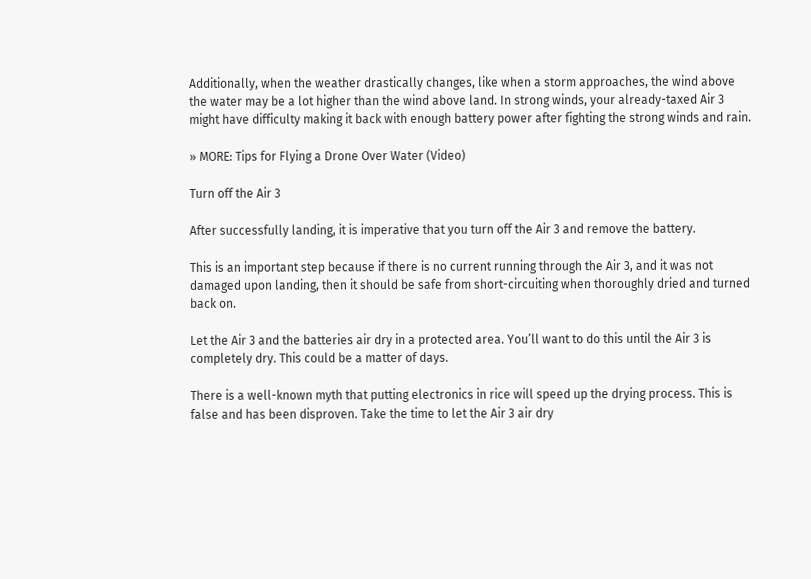Additionally, when the weather drastically changes, like when a storm approaches, the wind above the water may be a lot higher than the wind above land. In strong winds, your already-taxed Air 3 might have difficulty making it back with enough battery power after fighting the strong winds and rain.

» MORE: Tips for Flying a Drone Over Water (Video)

Turn off the Air 3

After successfully landing, it is imperative that you turn off the Air 3 and remove the battery.

This is an important step because if there is no current running through the Air 3, and it was not damaged upon landing, then it should be safe from short-circuiting when thoroughly dried and turned back on.

Let the Air 3 and the batteries air dry in a protected area. You’ll want to do this until the Air 3 is completely dry. This could be a matter of days.

There is a well-known myth that putting electronics in rice will speed up the drying process. This is false and has been disproven. Take the time to let the Air 3 air dry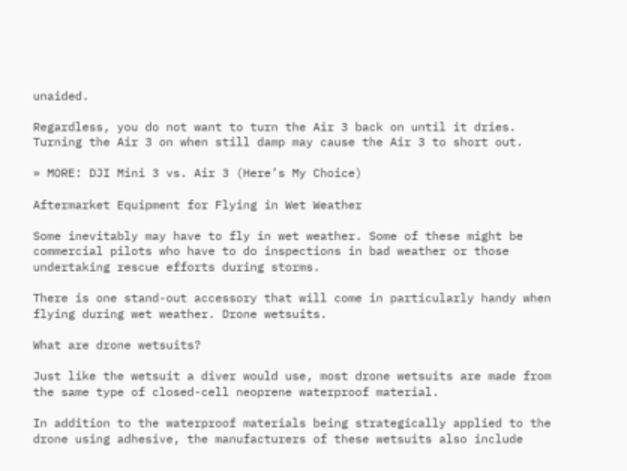unaided.

Regardless, you do not want to turn the Air 3 back on until it dries. Turning the Air 3 on when still damp may cause the Air 3 to short out.

» MORE: DJI Mini 3 vs. Air 3 (Here’s My Choice)

Aftermarket Equipment for Flying in Wet Weather

Some inevitably may have to fly in wet weather. Some of these might be commercial pilots who have to do inspections in bad weather or those undertaking rescue efforts during storms.

There is one stand-out accessory that will come in particularly handy when flying during wet weather. Drone wetsuits.

What are drone wetsuits?

Just like the wetsuit a diver would use, most drone wetsuits are made from the same type of closed-cell neoprene waterproof material.

In addition to the waterproof materials being strategically applied to the drone using adhesive, the manufacturers of these wetsuits also include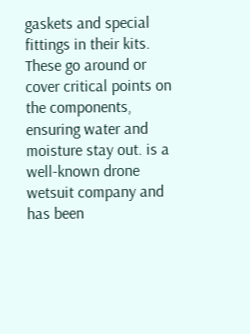gaskets and special fittings in their kits. These go around or cover critical points on the components, ensuring water and moisture stay out. is a well-known drone wetsuit company and has been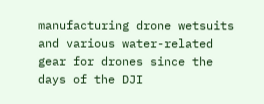manufacturing drone wetsuits and various water-related gear for drones since the days of the DJI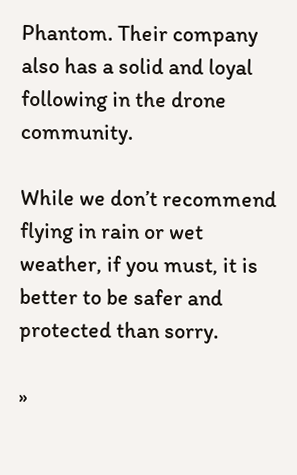Phantom. Their company also has a solid and loyal following in the drone community.

While we don’t recommend flying in rain or wet weather, if you must, it is better to be safer and protected than sorry.

»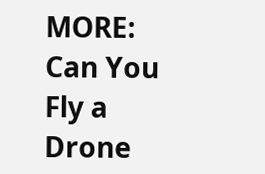MORE: Can You Fly a Drone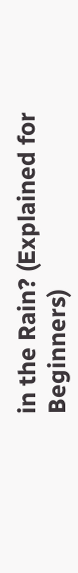in the Rain? (Explained for Beginners)